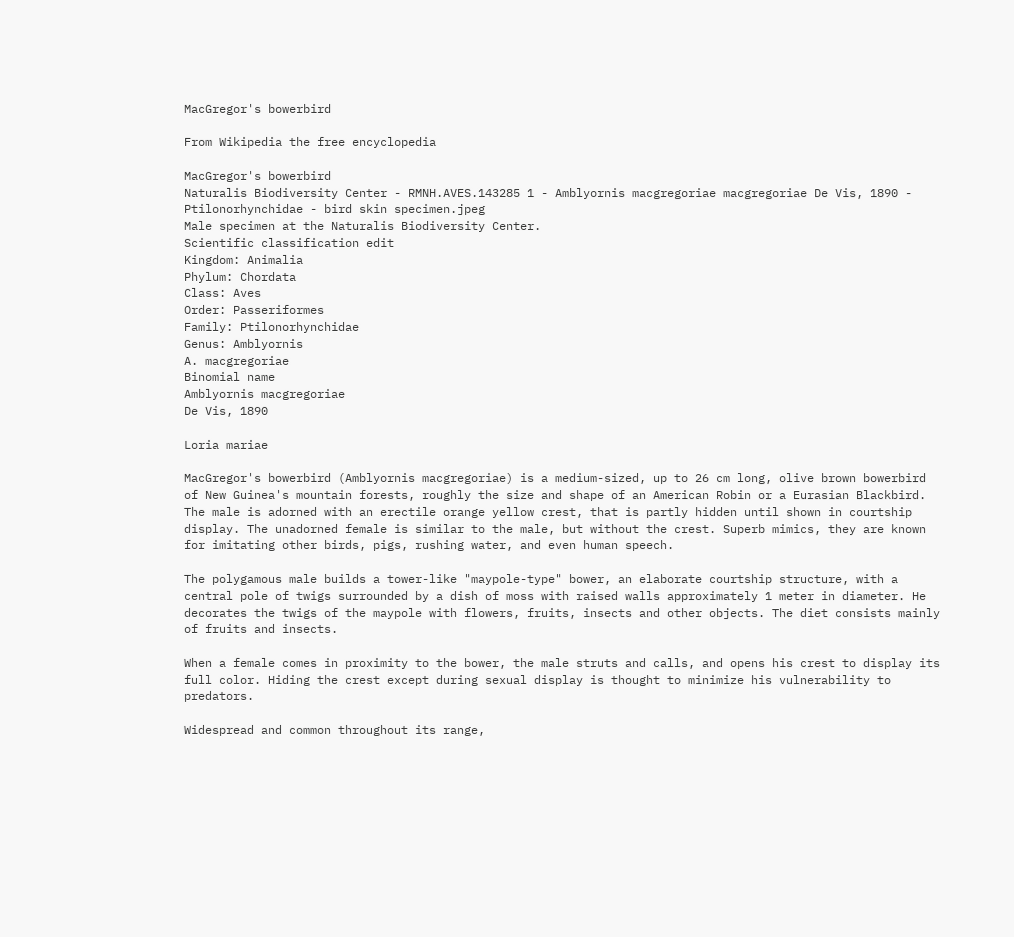MacGregor's bowerbird

From Wikipedia the free encyclopedia

MacGregor's bowerbird
Naturalis Biodiversity Center - RMNH.AVES.143285 1 - Amblyornis macgregoriae macgregoriae De Vis, 1890 - Ptilonorhynchidae - bird skin specimen.jpeg
Male specimen at the Naturalis Biodiversity Center.
Scientific classification edit
Kingdom: Animalia
Phylum: Chordata
Class: Aves
Order: Passeriformes
Family: Ptilonorhynchidae
Genus: Amblyornis
A. macgregoriae
Binomial name
Amblyornis macgregoriae
De Vis, 1890

Loria mariae

MacGregor's bowerbird (Amblyornis macgregoriae) is a medium-sized, up to 26 cm long, olive brown bowerbird of New Guinea's mountain forests, roughly the size and shape of an American Robin or a Eurasian Blackbird. The male is adorned with an erectile orange yellow crest, that is partly hidden until shown in courtship display. The unadorned female is similar to the male, but without the crest. Superb mimics, they are known for imitating other birds, pigs, rushing water, and even human speech.

The polygamous male builds a tower-like "maypole-type" bower, an elaborate courtship structure, with a central pole of twigs surrounded by a dish of moss with raised walls approximately 1 meter in diameter. He decorates the twigs of the maypole with flowers, fruits, insects and other objects. The diet consists mainly of fruits and insects.

When a female comes in proximity to the bower, the male struts and calls, and opens his crest to display its full color. Hiding the crest except during sexual display is thought to minimize his vulnerability to predators.

Widespread and common throughout its range,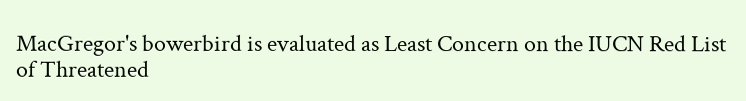MacGregor's bowerbird is evaluated as Least Concern on the IUCN Red List of Threatened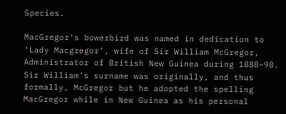Species.

MacGregor's bowerbird was named in dedication to ‘Lady Macgregor’, wife of Sir William McGregor, Administrator of British New Guinea during 1888–98. Sir William's surname was originally, and thus formally, McGregor but he adopted the spelling MacGregor while in New Guinea as his personal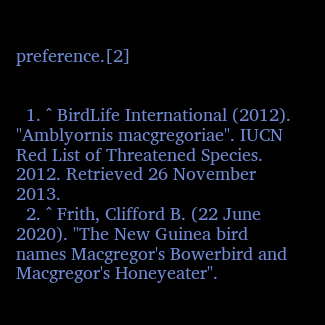preference.[2]


  1. ^ BirdLife International (2012). "Amblyornis macgregoriae". IUCN Red List of Threatened Species. 2012. Retrieved 26 November 2013.
  2. ^ Frith, Clifford B. (22 June 2020). "The New Guinea bird names Macgregor's Bowerbird and Macgregor's Honeyeater".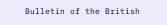Bulletin of the British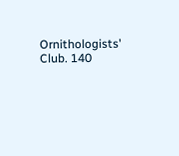Ornithologists' Club. 140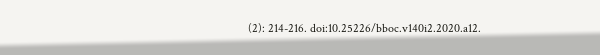(2): 214-216. doi:10.25226/bboc.v140i2.2020.a12.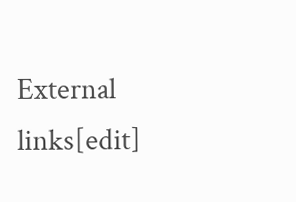External links[edit]